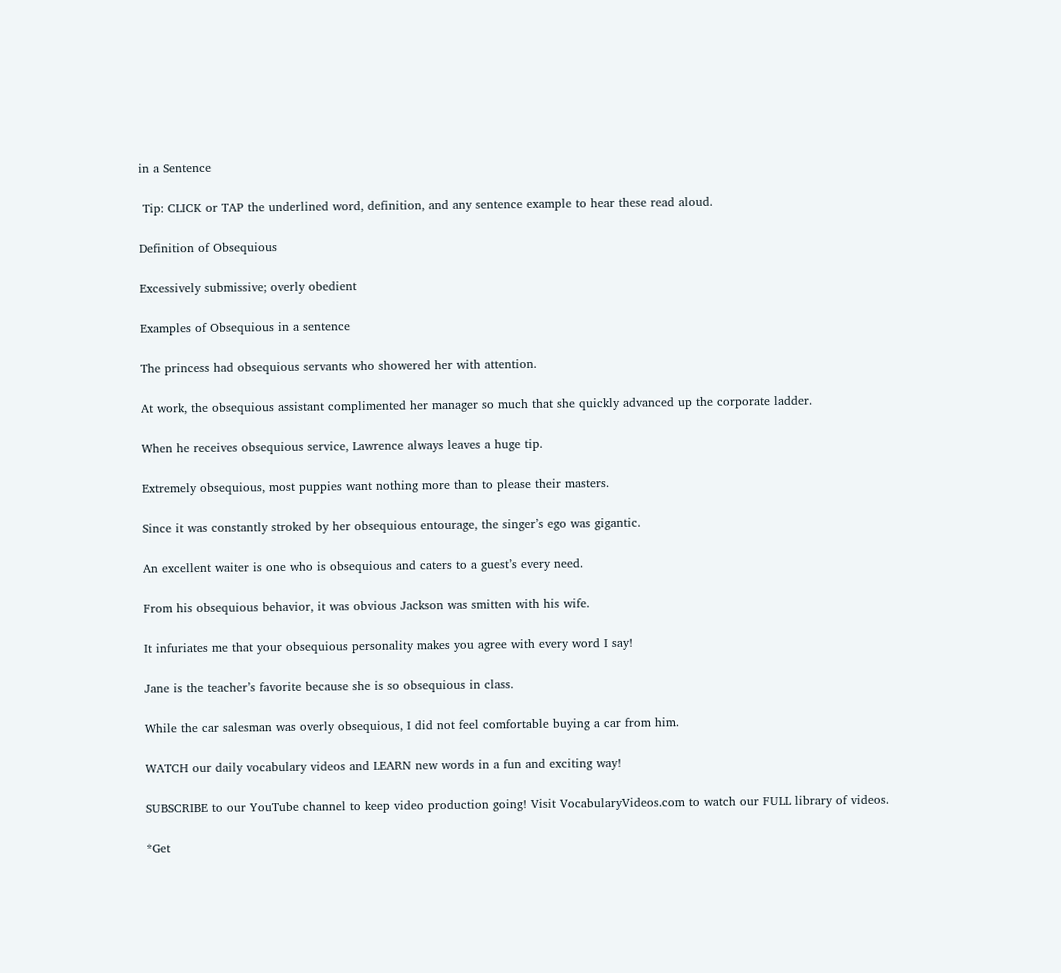in a Sentence

 Tip: CLICK or TAP the underlined word, definition, and any sentence example to hear these read aloud.

Definition of Obsequious

Excessively submissive; overly obedient

Examples of Obsequious in a sentence

The princess had obsequious servants who showered her with attention.

At work, the obsequious assistant complimented her manager so much that she quickly advanced up the corporate ladder.

When he receives obsequious service, Lawrence always leaves a huge tip.

Extremely obsequious, most puppies want nothing more than to please their masters.

Since it was constantly stroked by her obsequious entourage, the singer’s ego was gigantic.

An excellent waiter is one who is obsequious and caters to a guest’s every need.

From his obsequious behavior, it was obvious Jackson was smitten with his wife.

It infuriates me that your obsequious personality makes you agree with every word I say!

Jane is the teacher’s favorite because she is so obsequious in class.

While the car salesman was overly obsequious, I did not feel comfortable buying a car from him.

WATCH our daily vocabulary videos and LEARN new words in a fun and exciting way!

SUBSCRIBE to our YouTube channel to keep video production going! Visit VocabularyVideos.com to watch our FULL library of videos.

*Get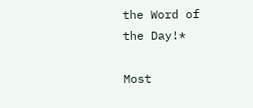the Word of the Day!*

Most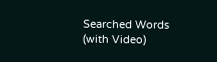Searched Words (with Video)